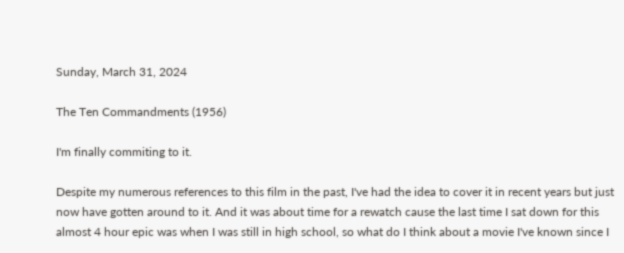Sunday, March 31, 2024

The Ten Commandments (1956)

I'm finally commiting to it.

Despite my numerous references to this film in the past, I've had the idea to cover it in recent years but just now have gotten around to it. And it was about time for a rewatch cause the last time I sat down for this almost 4 hour epic was when I was still in high school, so what do I think about a movie I've known since I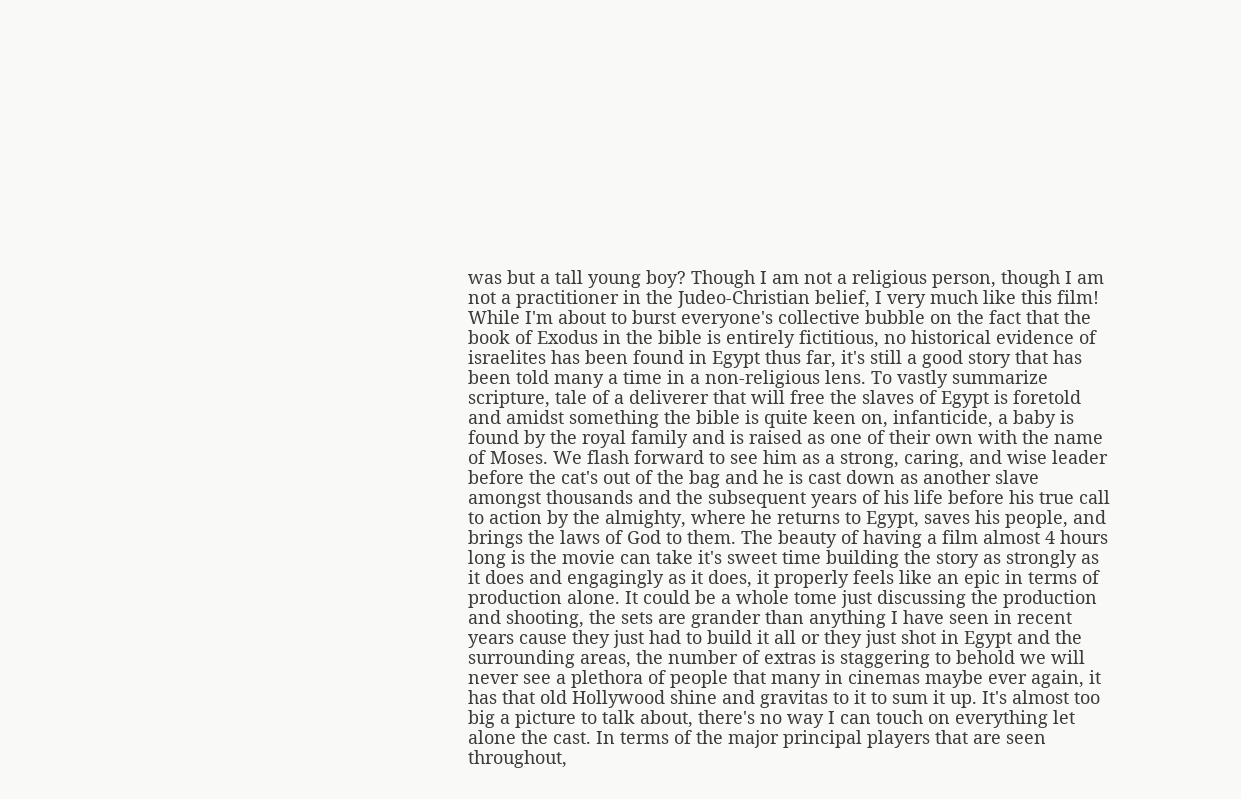was but a tall young boy? Though I am not a religious person, though I am not a practitioner in the Judeo-Christian belief, I very much like this film! While I'm about to burst everyone's collective bubble on the fact that the book of Exodus in the bible is entirely fictitious, no historical evidence of israelites has been found in Egypt thus far, it's still a good story that has been told many a time in a non-religious lens. To vastly summarize scripture, tale of a deliverer that will free the slaves of Egypt is foretold and amidst something the bible is quite keen on, infanticide, a baby is found by the royal family and is raised as one of their own with the name of Moses. We flash forward to see him as a strong, caring, and wise leader before the cat's out of the bag and he is cast down as another slave amongst thousands and the subsequent years of his life before his true call to action by the almighty, where he returns to Egypt, saves his people, and brings the laws of God to them. The beauty of having a film almost 4 hours long is the movie can take it's sweet time building the story as strongly as it does and engagingly as it does, it properly feels like an epic in terms of production alone. It could be a whole tome just discussing the production and shooting, the sets are grander than anything I have seen in recent years cause they just had to build it all or they just shot in Egypt and the surrounding areas, the number of extras is staggering to behold we will never see a plethora of people that many in cinemas maybe ever again, it has that old Hollywood shine and gravitas to it to sum it up. It's almost too big a picture to talk about, there's no way I can touch on everything let alone the cast. In terms of the major principal players that are seen throughout,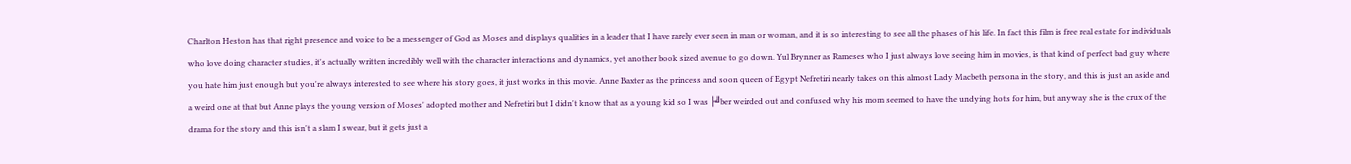Charlton Heston has that right presence and voice to be a messenger of God as Moses and displays qualities in a leader that I have rarely ever seen in man or woman, and it is so interesting to see all the phases of his life. In fact this film is free real estate for individuals who love doing character studies, it's actually written incredibly well with the character interactions and dynamics, yet another book sized avenue to go down. Yul Brynner as Rameses who I just always love seeing him in movies, is that kind of perfect bad guy where you hate him just enough but you're always interested to see where his story goes, it just works in this movie. Anne Baxter as the princess and soon queen of Egypt Nefretiri nearly takes on this almost Lady Macbeth persona in the story, and this is just an aside and a weird one at that but Anne plays the young version of Moses' adopted mother and Nefretiri but I didn't know that as a young kid so I was ├╝ber weirded out and confused why his mom seemed to have the undying hots for him, but anyway she is the crux of the drama for the story and this isn't a slam I swear, but it gets just a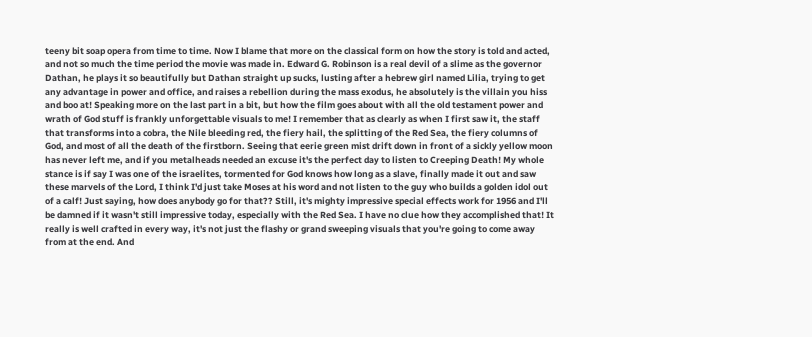teeny bit soap opera from time to time. Now I blame that more on the classical form on how the story is told and acted, and not so much the time period the movie was made in. Edward G. Robinson is a real devil of a slime as the governor Dathan, he plays it so beautifully but Dathan straight up sucks, lusting after a hebrew girl named Lilia, trying to get any advantage in power and office, and raises a rebellion during the mass exodus, he absolutely is the villain you hiss and boo at! Speaking more on the last part in a bit, but how the film goes about with all the old testament power and wrath of God stuff is frankly unforgettable visuals to me! I remember that as clearly as when I first saw it, the staff that transforms into a cobra, the Nile bleeding red, the fiery hail, the splitting of the Red Sea, the fiery columns of God, and most of all the death of the firstborn. Seeing that eerie green mist drift down in front of a sickly yellow moon has never left me, and if you metalheads needed an excuse it's the perfect day to listen to Creeping Death! My whole stance is if say I was one of the israelites, tormented for God knows how long as a slave, finally made it out and saw these marvels of the Lord, I think I'd just take Moses at his word and not listen to the guy who builds a golden idol out of a calf! Just saying, how does anybody go for that?? Still, it's mighty impressive special effects work for 1956 and I'll be damned if it wasn't still impressive today, especially with the Red Sea. I have no clue how they accomplished that! It really is well crafted in every way, it's not just the flashy or grand sweeping visuals that you're going to come away from at the end. And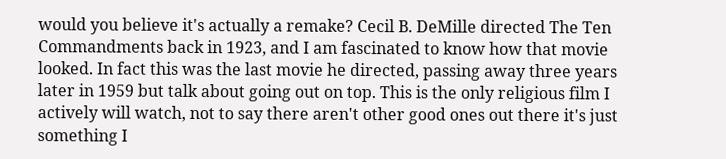would you believe it's actually a remake? Cecil B. DeMille directed The Ten Commandments back in 1923, and I am fascinated to know how that movie looked. In fact this was the last movie he directed, passing away three years later in 1959 but talk about going out on top. This is the only religious film I actively will watch, not to say there aren't other good ones out there it's just something I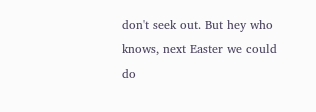don't seek out. But hey who knows, next Easter we could do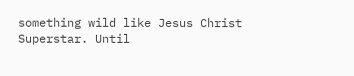something wild like Jesus Christ Superstar. Until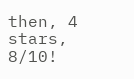then, 4 stars, 8/10!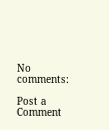No comments:

Post a Comment